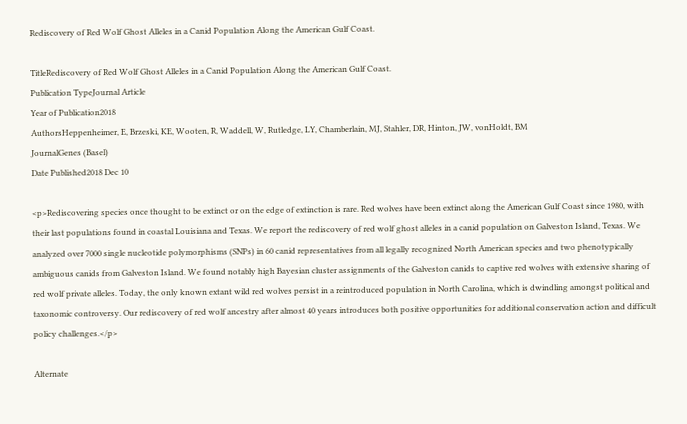Rediscovery of Red Wolf Ghost Alleles in a Canid Population Along the American Gulf Coast.

TitleRediscovery of Red Wolf Ghost Alleles in a Canid Population Along the American Gulf Coast.
Publication TypeJournal Article
Year of Publication2018
AuthorsHeppenheimer, E, Brzeski, KE, Wooten, R, Waddell, W, Rutledge, LY, Chamberlain, MJ, Stahler, DR, Hinton, JW, vonHoldt, BM
JournalGenes (Basel)
Date Published2018 Dec 10

<p>Rediscovering species once thought to be extinct or on the edge of extinction is rare. Red wolves have been extinct along the American Gulf Coast since 1980, with their last populations found in coastal Louisiana and Texas. We report the rediscovery of red wolf ghost alleles in a canid population on Galveston Island, Texas. We analyzed over 7000 single nucleotide polymorphisms (SNPs) in 60 canid representatives from all legally recognized North American species and two phenotypically ambiguous canids from Galveston Island. We found notably high Bayesian cluster assignments of the Galveston canids to captive red wolves with extensive sharing of red wolf private alleles. Today, the only known extant wild red wolves persist in a reintroduced population in North Carolina, which is dwindling amongst political and taxonomic controversy. Our rediscovery of red wolf ancestry after almost 40 years introduces both positive opportunities for additional conservation action and difficult policy challenges.</p>

Alternate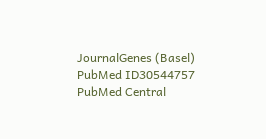JournalGenes (Basel)
PubMed ID30544757
PubMed Central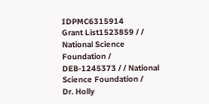IDPMC6315914
Grant List1523859 / / National Science Foundation /
DEB-1245373 / / National Science Foundation /
Dr. Holly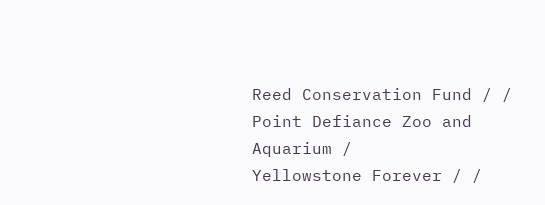Reed Conservation Fund / / Point Defiance Zoo and Aquarium /
Yellowstone Forever / /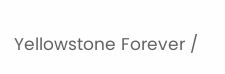Yellowstone Forever /